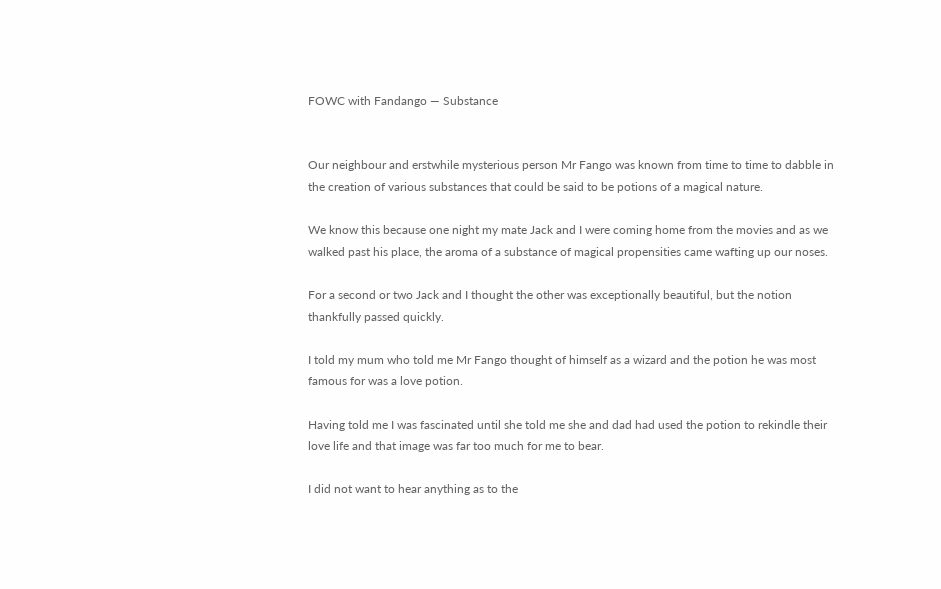FOWC with Fandango — Substance


Our neighbour and erstwhile mysterious person Mr Fango was known from time to time to dabble in the creation of various substances that could be said to be potions of a magical nature.

We know this because one night my mate Jack and I were coming home from the movies and as we walked past his place, the aroma of a substance of magical propensities came wafting up our noses.

For a second or two Jack and I thought the other was exceptionally beautiful, but the notion thankfully passed quickly.

I told my mum who told me Mr Fango thought of himself as a wizard and the potion he was most famous for was a love potion.

Having told me I was fascinated until she told me she and dad had used the potion to rekindle their love life and that image was far too much for me to bear.

I did not want to hear anything as to the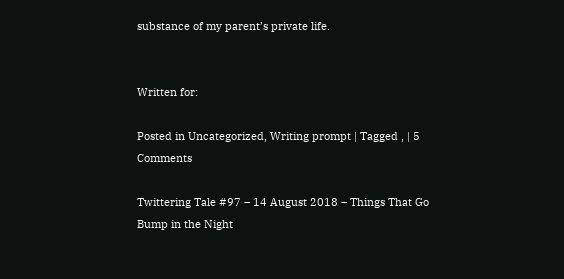substance of my parent’s private life.


Written for:

Posted in Uncategorized, Writing prompt | Tagged , | 5 Comments

Twittering Tale #97 – 14 August 2018 – Things That Go Bump in the Night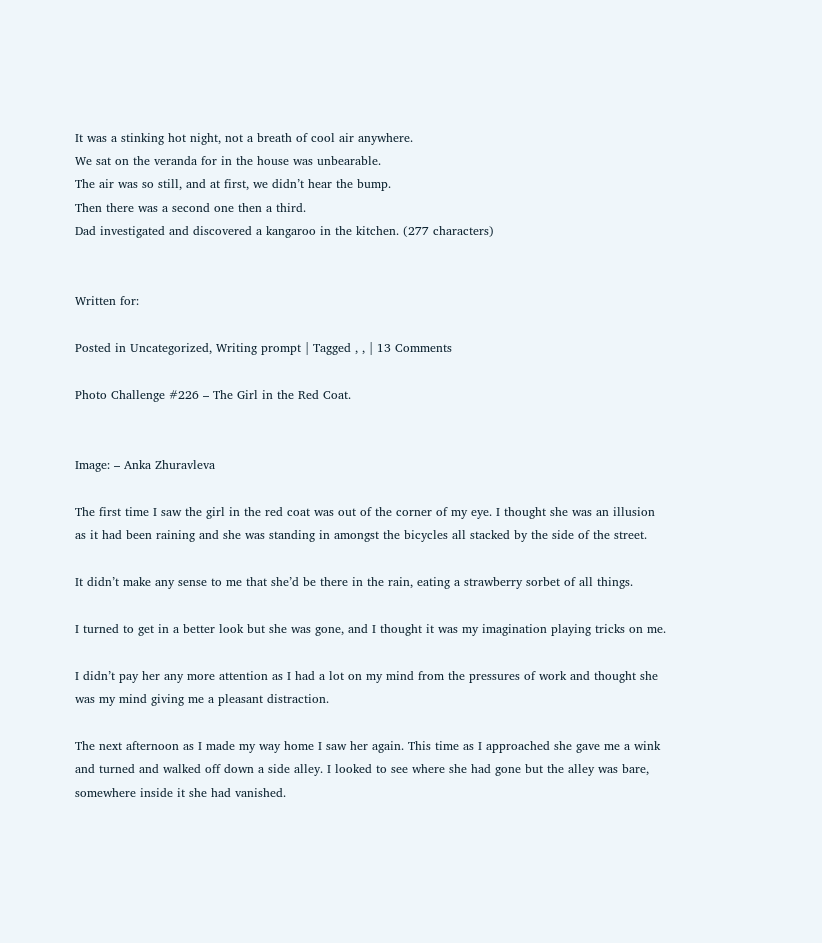It was a stinking hot night, not a breath of cool air anywhere.
We sat on the veranda for in the house was unbearable.
The air was so still, and at first, we didn’t hear the bump.
Then there was a second one then a third.
Dad investigated and discovered a kangaroo in the kitchen. (277 characters)


Written for:

Posted in Uncategorized, Writing prompt | Tagged , , | 13 Comments

Photo Challenge #226 – The Girl in the Red Coat.


Image: – Anka Zhuravleva

The first time I saw the girl in the red coat was out of the corner of my eye. I thought she was an illusion as it had been raining and she was standing in amongst the bicycles all stacked by the side of the street.

It didn’t make any sense to me that she’d be there in the rain, eating a strawberry sorbet of all things.

I turned to get in a better look but she was gone, and I thought it was my imagination playing tricks on me.

I didn’t pay her any more attention as I had a lot on my mind from the pressures of work and thought she was my mind giving me a pleasant distraction.

The next afternoon as I made my way home I saw her again. This time as I approached she gave me a wink and turned and walked off down a side alley. I looked to see where she had gone but the alley was bare, somewhere inside it she had vanished.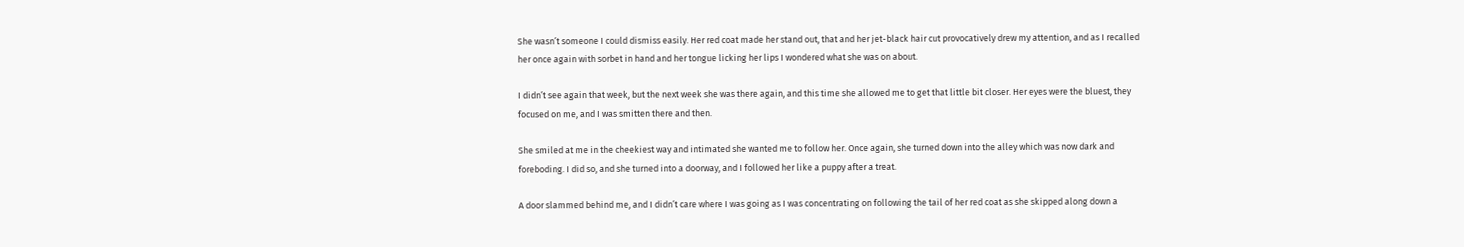She wasn’t someone I could dismiss easily. Her red coat made her stand out, that and her jet-black hair cut provocatively drew my attention, and as I recalled her once again with sorbet in hand and her tongue licking her lips I wondered what she was on about.

I didn’t see again that week, but the next week she was there again, and this time she allowed me to get that little bit closer. Her eyes were the bluest, they focused on me, and I was smitten there and then.

She smiled at me in the cheekiest way and intimated she wanted me to follow her. Once again, she turned down into the alley which was now dark and foreboding. I did so, and she turned into a doorway, and I followed her like a puppy after a treat.

A door slammed behind me, and I didn’t care where I was going as I was concentrating on following the tail of her red coat as she skipped along down a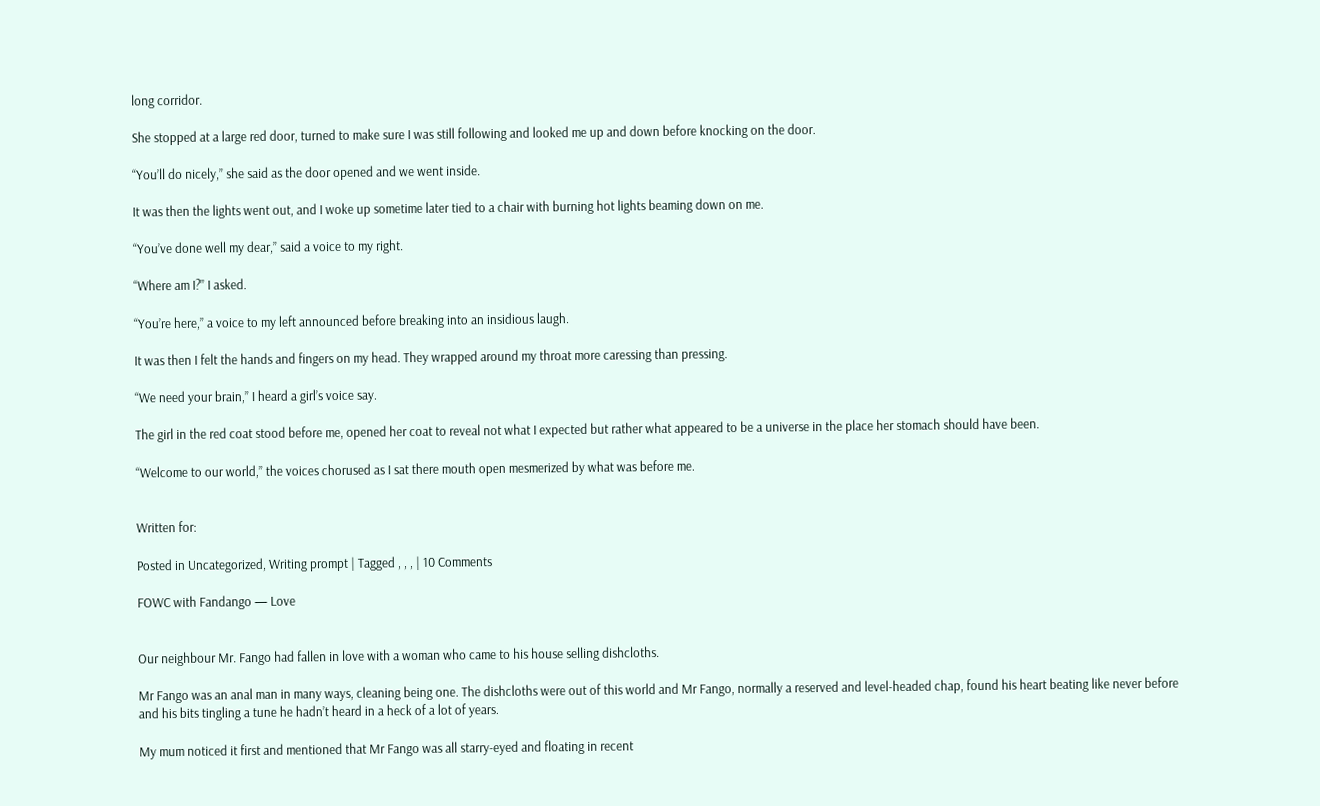long corridor.

She stopped at a large red door, turned to make sure I was still following and looked me up and down before knocking on the door.

“You’ll do nicely,” she said as the door opened and we went inside.

It was then the lights went out, and I woke up sometime later tied to a chair with burning hot lights beaming down on me.

“You’ve done well my dear,” said a voice to my right.

“Where am I?” I asked.

“You’re here,” a voice to my left announced before breaking into an insidious laugh.

It was then I felt the hands and fingers on my head. They wrapped around my throat more caressing than pressing.

“We need your brain,” I heard a girl’s voice say.

The girl in the red coat stood before me, opened her coat to reveal not what I expected but rather what appeared to be a universe in the place her stomach should have been.

“Welcome to our world,” the voices chorused as I sat there mouth open mesmerized by what was before me.


Written for:

Posted in Uncategorized, Writing prompt | Tagged , , , | 10 Comments

FOWC with Fandango — Love


Our neighbour Mr. Fango had fallen in love with a woman who came to his house selling dishcloths.

Mr Fango was an anal man in many ways, cleaning being one. The dishcloths were out of this world and Mr Fango, normally a reserved and level-headed chap, found his heart beating like never before and his bits tingling a tune he hadn’t heard in a heck of a lot of years.

My mum noticed it first and mentioned that Mr Fango was all starry-eyed and floating in recent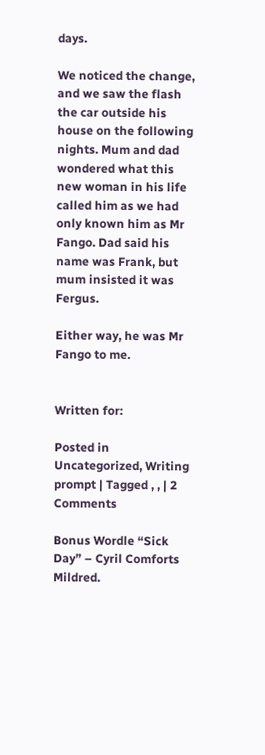days.

We noticed the change, and we saw the flash the car outside his house on the following nights. Mum and dad wondered what this new woman in his life called him as we had only known him as Mr Fango. Dad said his name was Frank, but mum insisted it was Fergus.

Either way, he was Mr Fango to me.


Written for:

Posted in Uncategorized, Writing prompt | Tagged , , | 2 Comments

Bonus Wordle “Sick Day” – Cyril Comforts Mildred.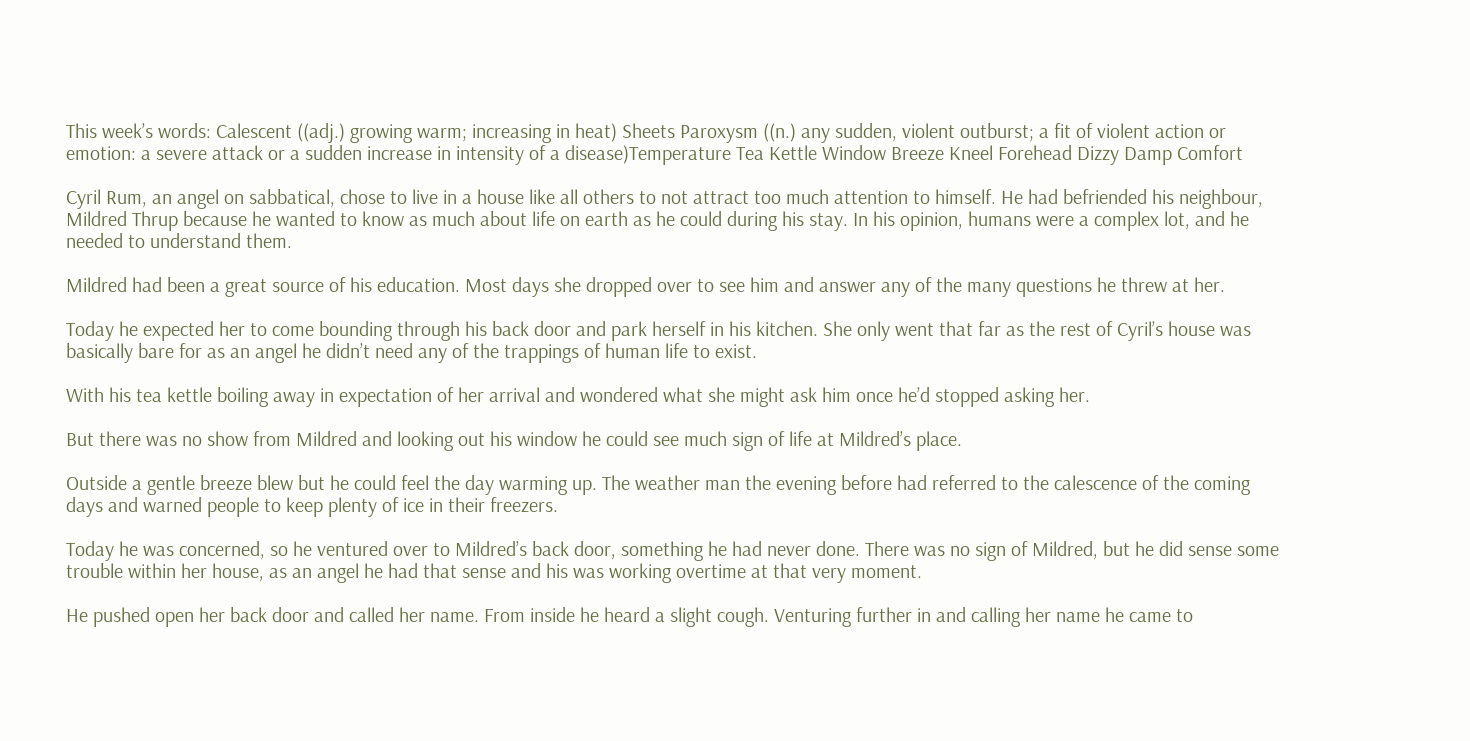This week’s words: Calescent ((adj.) growing warm; increasing in heat) Sheets Paroxysm ((n.) any sudden, violent outburst; a fit of violent action or emotion: a severe attack or a sudden increase in intensity of a disease)Temperature Tea Kettle Window Breeze Kneel Forehead Dizzy Damp Comfort

Cyril Rum, an angel on sabbatical, chose to live in a house like all others to not attract too much attention to himself. He had befriended his neighbour, Mildred Thrup because he wanted to know as much about life on earth as he could during his stay. In his opinion, humans were a complex lot, and he needed to understand them.

Mildred had been a great source of his education. Most days she dropped over to see him and answer any of the many questions he threw at her.

Today he expected her to come bounding through his back door and park herself in his kitchen. She only went that far as the rest of Cyril’s house was basically bare for as an angel he didn’t need any of the trappings of human life to exist.

With his tea kettle boiling away in expectation of her arrival and wondered what she might ask him once he’d stopped asking her.

But there was no show from Mildred and looking out his window he could see much sign of life at Mildred’s place.

Outside a gentle breeze blew but he could feel the day warming up. The weather man the evening before had referred to the calescence of the coming days and warned people to keep plenty of ice in their freezers.

Today he was concerned, so he ventured over to Mildred’s back door, something he had never done. There was no sign of Mildred, but he did sense some trouble within her house, as an angel he had that sense and his was working overtime at that very moment.

He pushed open her back door and called her name. From inside he heard a slight cough. Venturing further in and calling her name he came to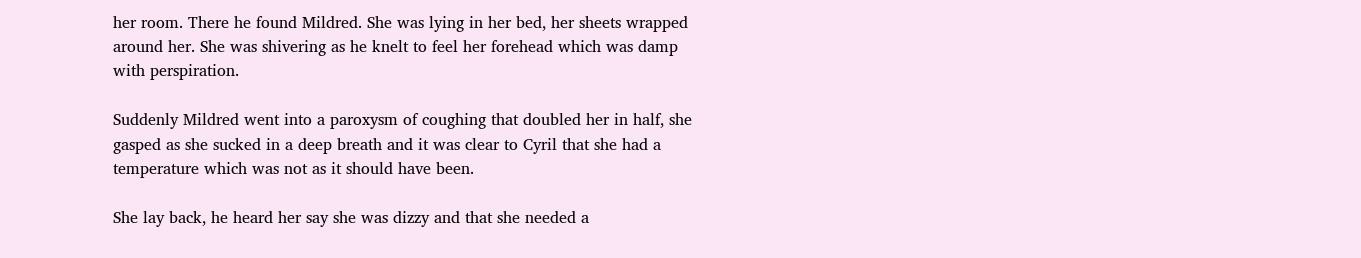her room. There he found Mildred. She was lying in her bed, her sheets wrapped around her. She was shivering as he knelt to feel her forehead which was damp with perspiration.

Suddenly Mildred went into a paroxysm of coughing that doubled her in half, she gasped as she sucked in a deep breath and it was clear to Cyril that she had a temperature which was not as it should have been.

She lay back, he heard her say she was dizzy and that she needed a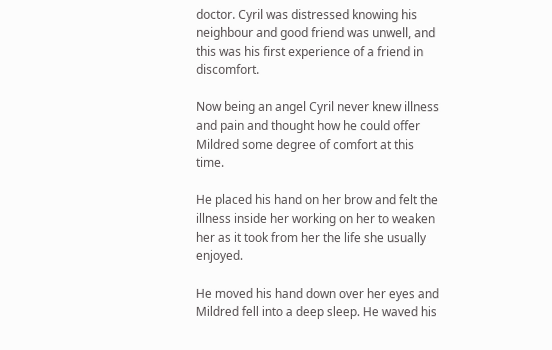doctor. Cyril was distressed knowing his neighbour and good friend was unwell, and this was his first experience of a friend in discomfort.

Now being an angel Cyril never knew illness and pain and thought how he could offer Mildred some degree of comfort at this time.

He placed his hand on her brow and felt the illness inside her working on her to weaken her as it took from her the life she usually enjoyed.

He moved his hand down over her eyes and Mildred fell into a deep sleep. He waved his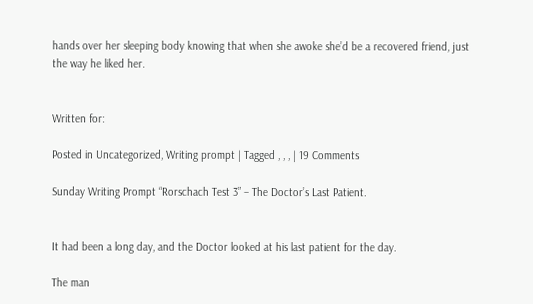hands over her sleeping body knowing that when she awoke she’d be a recovered friend, just the way he liked her.


Written for:

Posted in Uncategorized, Writing prompt | Tagged , , , | 19 Comments

Sunday Writing Prompt “Rorschach Test 3” – The Doctor’s Last Patient.


It had been a long day, and the Doctor looked at his last patient for the day.

The man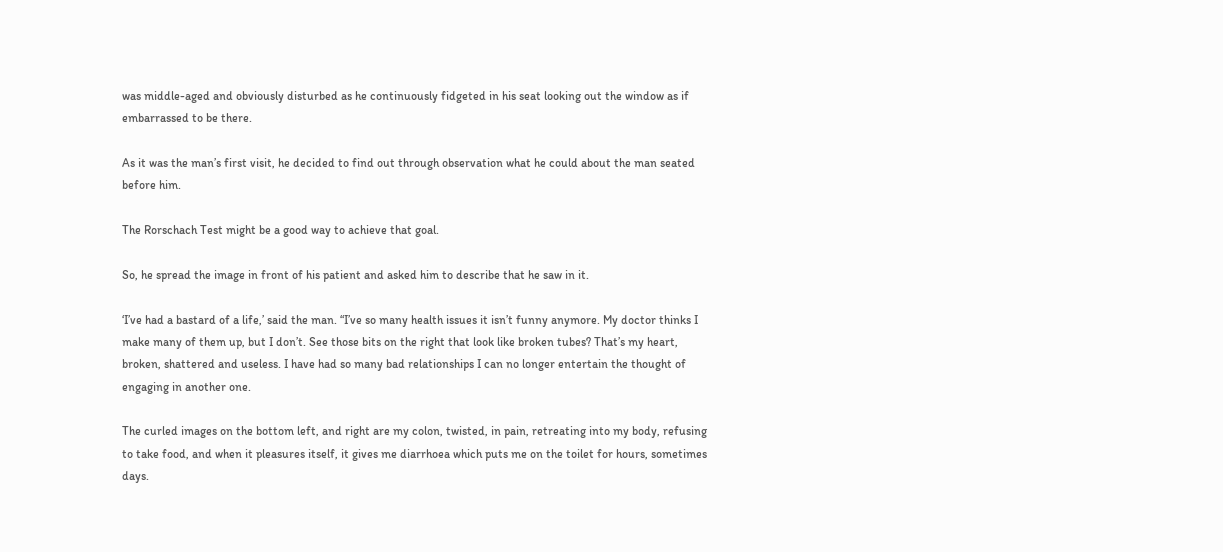was middle-aged and obviously disturbed as he continuously fidgeted in his seat looking out the window as if embarrassed to be there.

As it was the man’s first visit, he decided to find out through observation what he could about the man seated before him.

The Rorschach Test might be a good way to achieve that goal.

So, he spread the image in front of his patient and asked him to describe that he saw in it.

‘I’ve had a bastard of a life,’ said the man. “I’ve so many health issues it isn’t funny anymore. My doctor thinks I make many of them up, but I don’t. See those bits on the right that look like broken tubes? That’s my heart, broken, shattered and useless. I have had so many bad relationships I can no longer entertain the thought of engaging in another one.

The curled images on the bottom left, and right are my colon, twisted, in pain, retreating into my body, refusing to take food, and when it pleasures itself, it gives me diarrhoea which puts me on the toilet for hours, sometimes days.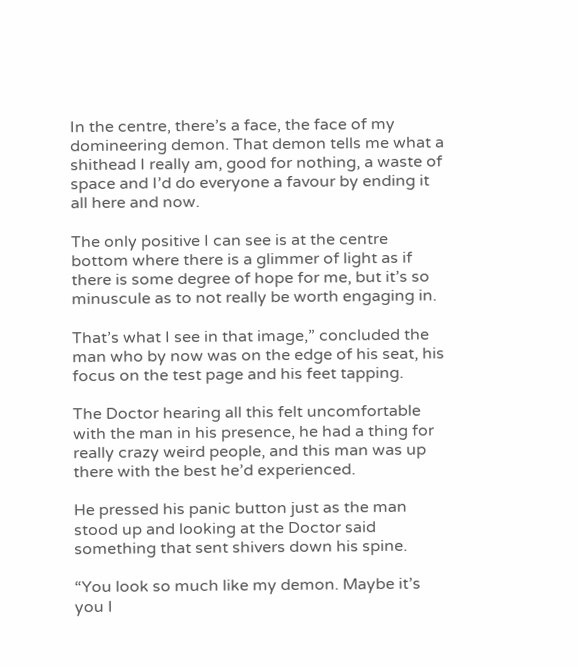In the centre, there’s a face, the face of my domineering demon. That demon tells me what a shithead I really am, good for nothing, a waste of space and I’d do everyone a favour by ending it all here and now.

The only positive I can see is at the centre bottom where there is a glimmer of light as if there is some degree of hope for me, but it’s so minuscule as to not really be worth engaging in.

That’s what I see in that image,” concluded the man who by now was on the edge of his seat, his focus on the test page and his feet tapping.

The Doctor hearing all this felt uncomfortable with the man in his presence, he had a thing for really crazy weird people, and this man was up there with the best he’d experienced.

He pressed his panic button just as the man stood up and looking at the Doctor said something that sent shivers down his spine.

“You look so much like my demon. Maybe it’s you I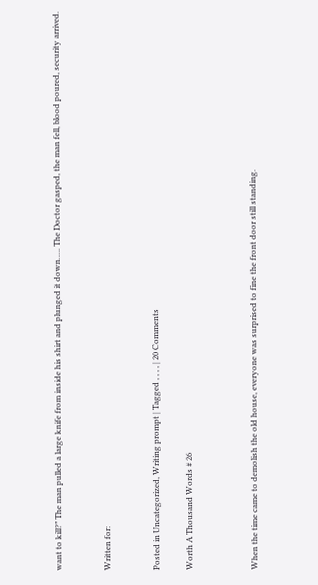want to kill?” The man pulled a large knife from inside his shirt and plunged it down….. The Doctor gasped, the man fell, blood poured, security arrived.


Written for:


Posted in Uncategorized, Writing prompt | Tagged , , , , | 20 Comments

Worth A Thousand Words # 26



When the time came to demolish the old house, everyone was surprised to fine the front door still standing.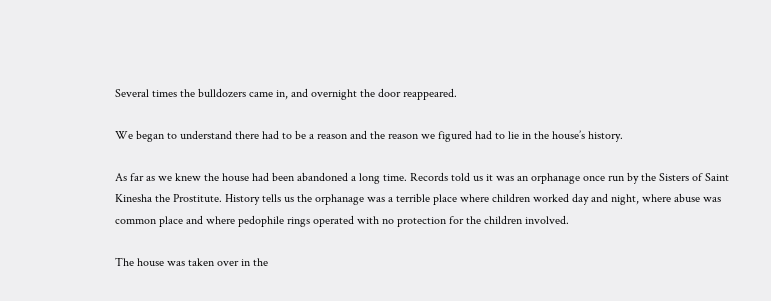Several times the bulldozers came in, and overnight the door reappeared.

We began to understand there had to be a reason and the reason we figured had to lie in the house’s history.

As far as we knew the house had been abandoned a long time. Records told us it was an orphanage once run by the Sisters of Saint Kinesha the Prostitute. History tells us the orphanage was a terrible place where children worked day and night, where abuse was common place and where pedophile rings operated with no protection for the children involved.

The house was taken over in the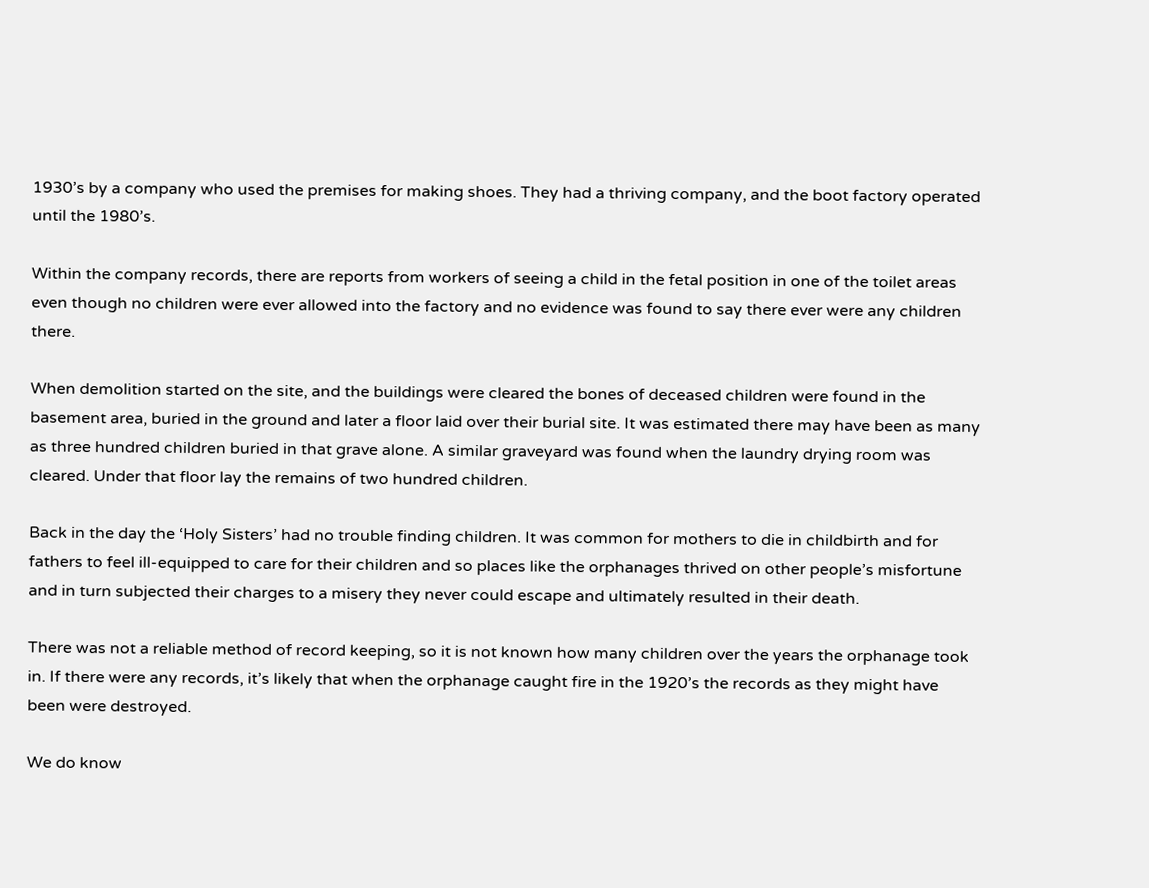1930’s by a company who used the premises for making shoes. They had a thriving company, and the boot factory operated until the 1980’s.

Within the company records, there are reports from workers of seeing a child in the fetal position in one of the toilet areas even though no children were ever allowed into the factory and no evidence was found to say there ever were any children there.

When demolition started on the site, and the buildings were cleared the bones of deceased children were found in the basement area, buried in the ground and later a floor laid over their burial site. It was estimated there may have been as many as three hundred children buried in that grave alone. A similar graveyard was found when the laundry drying room was cleared. Under that floor lay the remains of two hundred children.

Back in the day the ‘Holy Sisters’ had no trouble finding children. It was common for mothers to die in childbirth and for fathers to feel ill-equipped to care for their children and so places like the orphanages thrived on other people’s misfortune and in turn subjected their charges to a misery they never could escape and ultimately resulted in their death.

There was not a reliable method of record keeping, so it is not known how many children over the years the orphanage took in. If there were any records, it’s likely that when the orphanage caught fire in the 1920’s the records as they might have been were destroyed.

We do know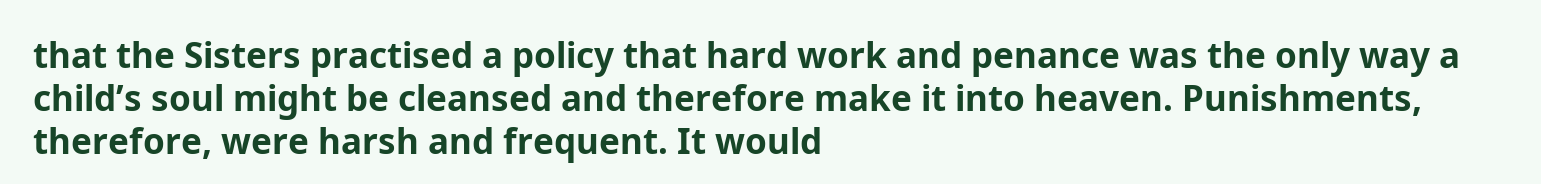that the Sisters practised a policy that hard work and penance was the only way a child’s soul might be cleansed and therefore make it into heaven. Punishments, therefore, were harsh and frequent. It would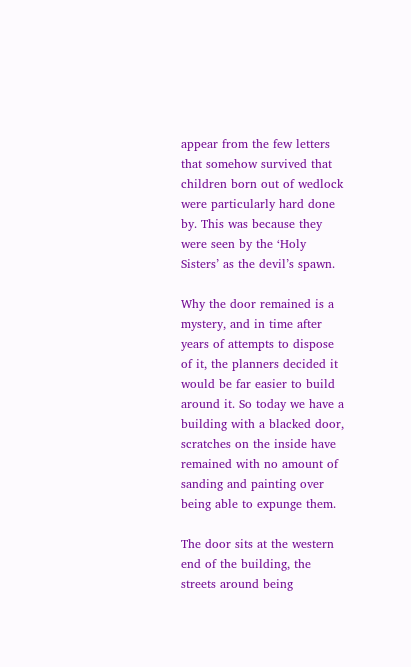appear from the few letters that somehow survived that children born out of wedlock were particularly hard done by. This was because they were seen by the ‘Holy Sisters’ as the devil’s spawn.

Why the door remained is a mystery, and in time after years of attempts to dispose of it, the planners decided it would be far easier to build around it. So today we have a building with a blacked door, scratches on the inside have remained with no amount of sanding and painting over being able to expunge them.

The door sits at the western end of the building, the streets around being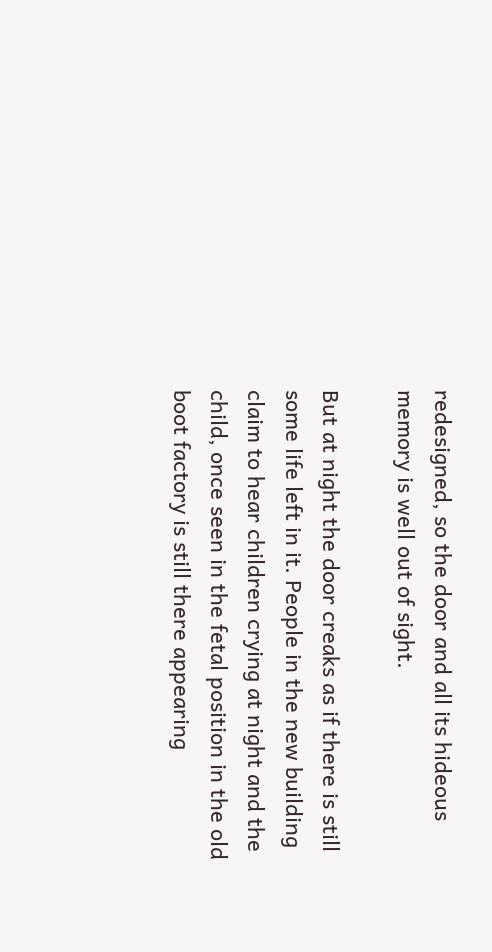redesigned, so the door and all its hideous memory is well out of sight.

But at night the door creaks as if there is still some life left in it. People in the new building claim to hear children crying at night and the child, once seen in the fetal position in the old boot factory is still there appearing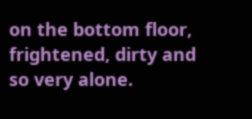on the bottom floor, frightened, dirty and so very alone.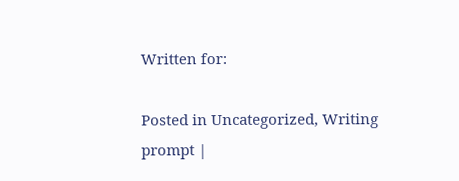Written for:

Posted in Uncategorized, Writing prompt |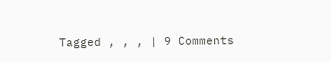Tagged , , , | 9 Comments